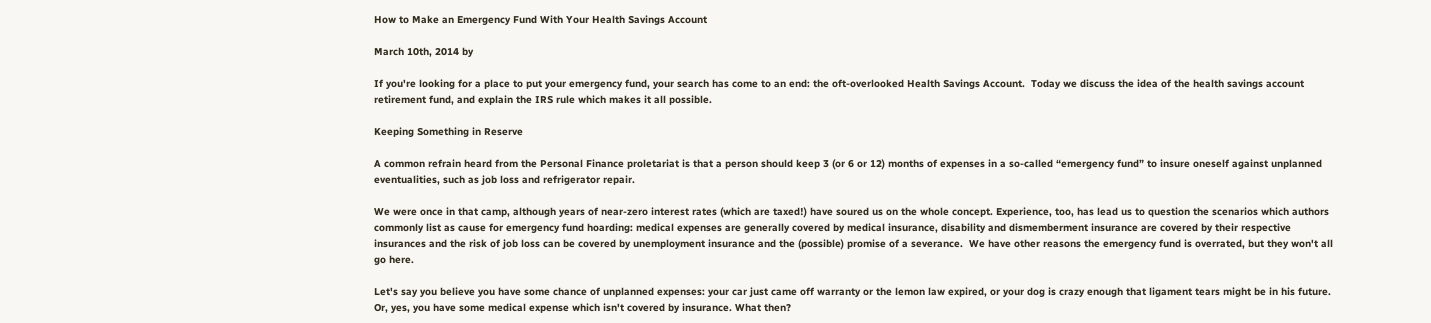How to Make an Emergency Fund With Your Health Savings Account

March 10th, 2014 by

If you're looking for a place to put your emergency fund, your search has come to an end: the oft-overlooked Health Savings Account.  Today we discuss the idea of the health savings account retirement fund, and explain the IRS rule which makes it all possible.

Keeping Something in Reserve

A common refrain heard from the Personal Finance proletariat is that a person should keep 3 (or 6 or 12) months of expenses in a so-called “emergency fund” to insure oneself against unplanned eventualities, such as job loss and refrigerator repair.

We were once in that camp, although years of near-zero interest rates (which are taxed!) have soured us on the whole concept. Experience, too, has lead us to question the scenarios which authors commonly list as cause for emergency fund hoarding: medical expenses are generally covered by medical insurance, disability and dismemberment insurance are covered by their respective insurances and the risk of job loss can be covered by unemployment insurance and the (possible) promise of a severance.  We have other reasons the emergency fund is overrated, but they won't all go here.

Let's say you believe you have some chance of unplanned expenses: your car just came off warranty or the lemon law expired, or your dog is crazy enough that ligament tears might be in his future. Or, yes, you have some medical expense which isn't covered by insurance. What then?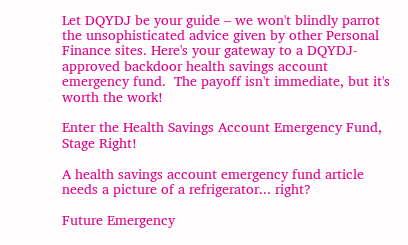Let DQYDJ be your guide – we won't blindly parrot the unsophisticated advice given by other Personal Finance sites. Here's your gateway to a DQYDJ-approved backdoor health savings account emergency fund.  The payoff isn't immediate, but it's worth the work!

Enter the Health Savings Account Emergency Fund, Stage Right!

A health savings account emergency fund article needs a picture of a refrigerator... right?

Future Emergency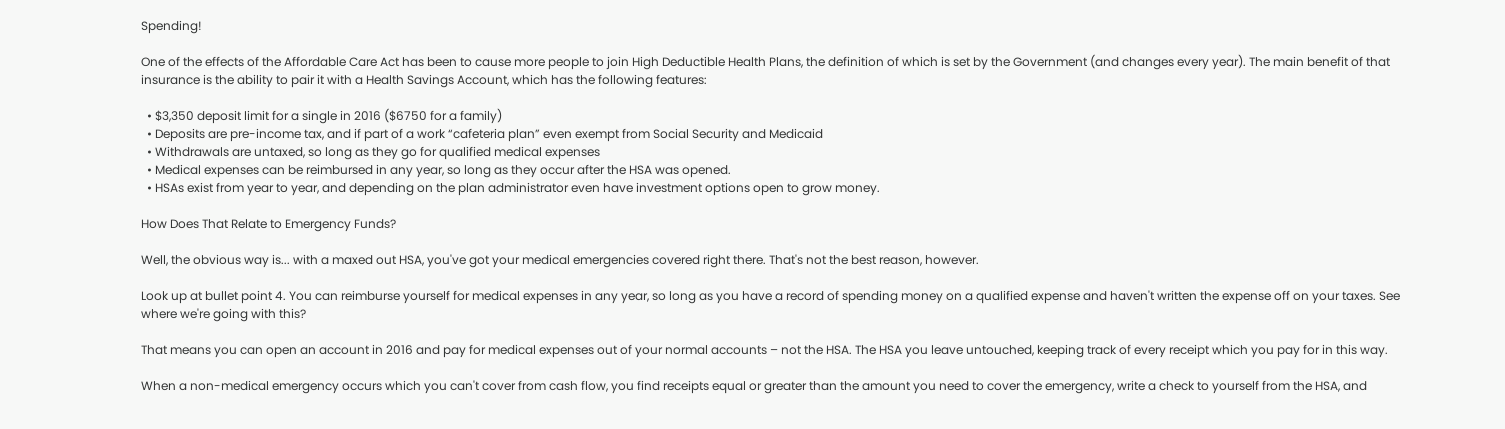Spending!

One of the effects of the Affordable Care Act has been to cause more people to join High Deductible Health Plans, the definition of which is set by the Government (and changes every year). The main benefit of that insurance is the ability to pair it with a Health Savings Account, which has the following features:

  • $3,350 deposit limit for a single in 2016 ($6750 for a family)
  • Deposits are pre-income tax, and if part of a work “cafeteria plan” even exempt from Social Security and Medicaid
  • Withdrawals are untaxed, so long as they go for qualified medical expenses
  • Medical expenses can be reimbursed in any year, so long as they occur after the HSA was opened.
  • HSAs exist from year to year, and depending on the plan administrator even have investment options open to grow money.

How Does That Relate to Emergency Funds?

Well, the obvious way is... with a maxed out HSA, you've got your medical emergencies covered right there. That's not the best reason, however.

Look up at bullet point 4. You can reimburse yourself for medical expenses in any year, so long as you have a record of spending money on a qualified expense and haven't written the expense off on your taxes. See where we're going with this?

That means you can open an account in 2016 and pay for medical expenses out of your normal accounts – not the HSA. The HSA you leave untouched, keeping track of every receipt which you pay for in this way.

When a non-medical emergency occurs which you can't cover from cash flow, you find receipts equal or greater than the amount you need to cover the emergency, write a check to yourself from the HSA, and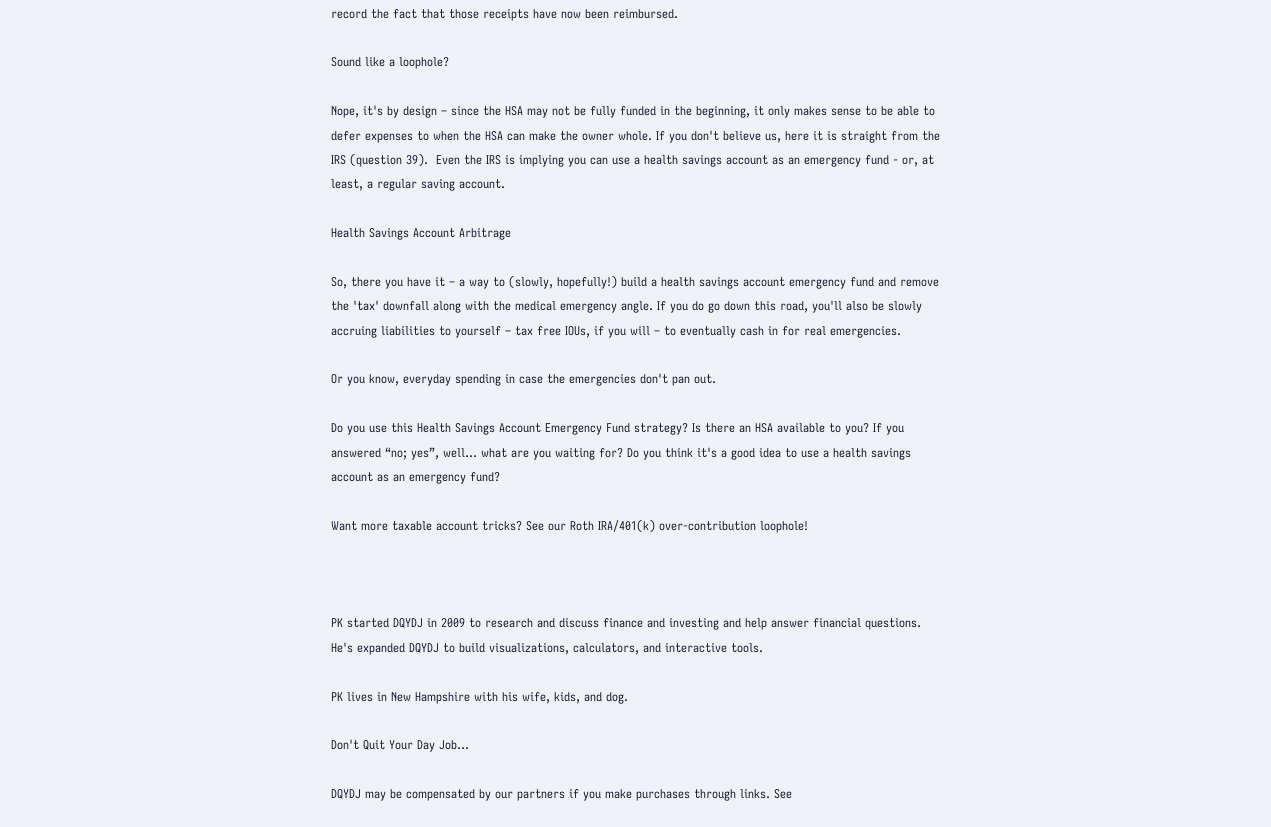record the fact that those receipts have now been reimbursed.

Sound like a loophole?

Nope, it's by design – since the HSA may not be fully funded in the beginning, it only makes sense to be able to defer expenses to when the HSA can make the owner whole. If you don't believe us, here it is straight from the IRS (question 39).  Even the IRS is implying you can use a health savings account as an emergency fund - or, at least, a regular saving account.

Health Savings Account Arbitrage

So, there you have it – a way to (slowly, hopefully!) build a health savings account emergency fund and remove the 'tax' downfall along with the medical emergency angle. If you do go down this road, you'll also be slowly accruing liabilities to yourself – tax free IOUs, if you will – to eventually cash in for real emergencies.

Or you know, everyday spending in case the emergencies don't pan out.

Do you use this Health Savings Account Emergency Fund strategy? Is there an HSA available to you? If you answered “no; yes”, well... what are you waiting for? Do you think it's a good idea to use a health savings account as an emergency fund?

Want more taxable account tricks? See our Roth IRA/401(k) over-contribution loophole!



PK started DQYDJ in 2009 to research and discuss finance and investing and help answer financial questions. He's expanded DQYDJ to build visualizations, calculators, and interactive tools.

PK lives in New Hampshire with his wife, kids, and dog.

Don't Quit Your Day Job...

DQYDJ may be compensated by our partners if you make purchases through links. See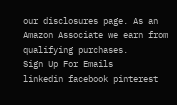our disclosures page. As an Amazon Associate we earn from qualifying purchases.
Sign Up For Emails
linkedin facebook pinterest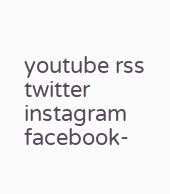youtube rss twitter instagram facebook-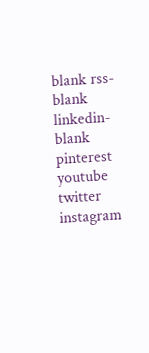blank rss-blank linkedin-blank pinterest youtube twitter instagram